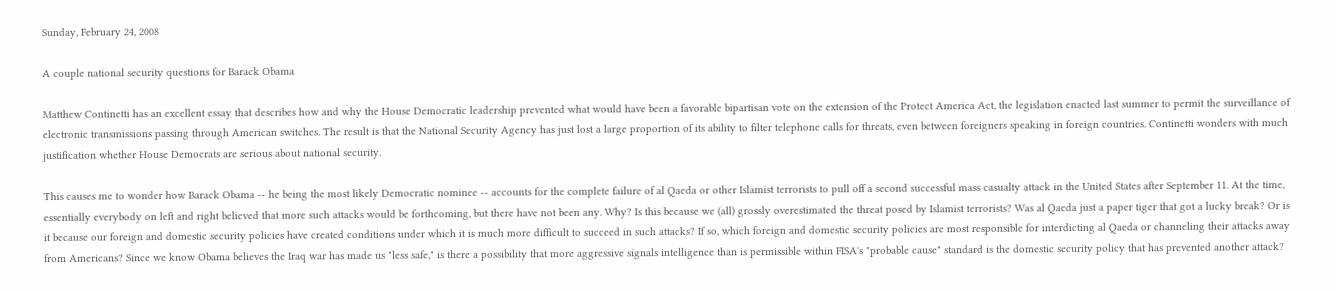Sunday, February 24, 2008

A couple national security questions for Barack Obama

Matthew Continetti has an excellent essay that describes how and why the House Democratic leadership prevented what would have been a favorable bipartisan vote on the extension of the Protect America Act, the legislation enacted last summer to permit the surveillance of electronic transmissions passing through American switches. The result is that the National Security Agency has just lost a large proportion of its ability to filter telephone calls for threats, even between foreigners speaking in foreign countries. Continetti wonders with much justification whether House Democrats are serious about national security.

This causes me to wonder how Barack Obama -- he being the most likely Democratic nominee -- accounts for the complete failure of al Qaeda or other Islamist terrorists to pull off a second successful mass casualty attack in the United States after September 11. At the time, essentially everybody on left and right believed that more such attacks would be forthcoming, but there have not been any. Why? Is this because we (all) grossly overestimated the threat posed by Islamist terrorists? Was al Qaeda just a paper tiger that got a lucky break? Or is it because our foreign and domestic security policies have created conditions under which it is much more difficult to succeed in such attacks? If so, which foreign and domestic security policies are most responsible for interdicting al Qaeda or channeling their attacks away from Americans? Since we know Obama believes the Iraq war has made us "less safe," is there a possibility that more aggressive signals intelligence than is permissible within FISA's "probable cause" standard is the domestic security policy that has prevented another attack?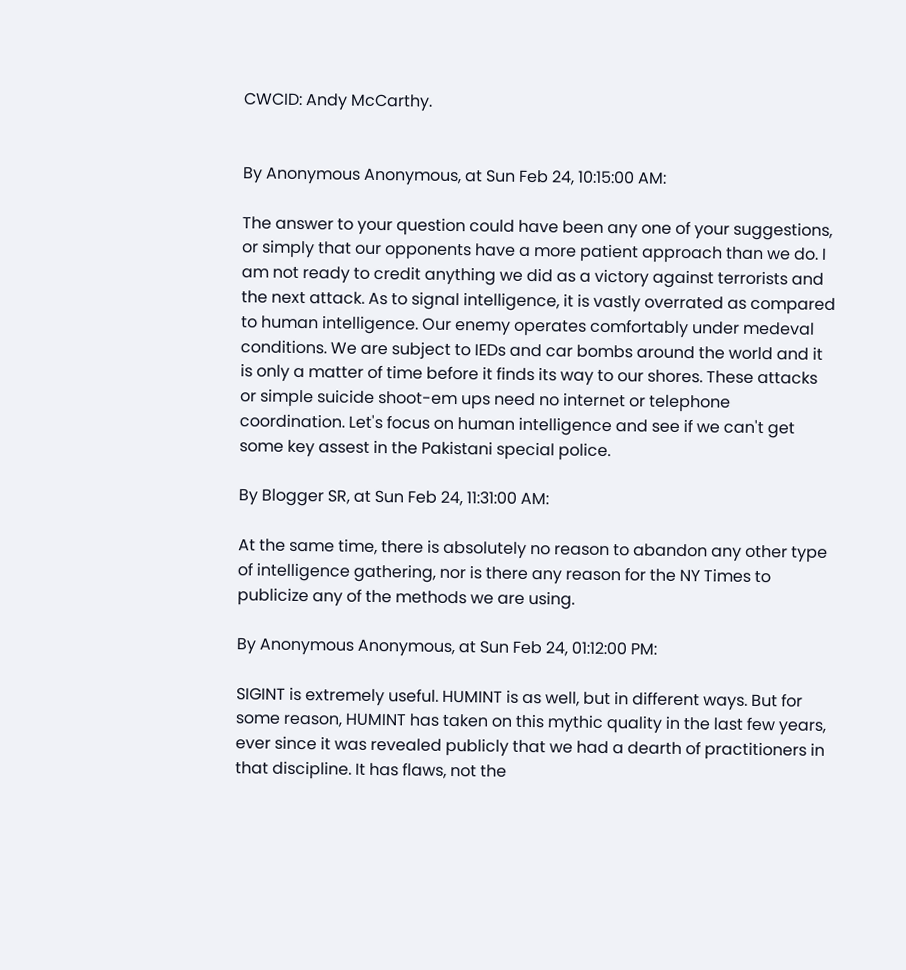CWCID: Andy McCarthy.


By Anonymous Anonymous, at Sun Feb 24, 10:15:00 AM:

The answer to your question could have been any one of your suggestions, or simply that our opponents have a more patient approach than we do. I am not ready to credit anything we did as a victory against terrorists and the next attack. As to signal intelligence, it is vastly overrated as compared to human intelligence. Our enemy operates comfortably under medeval conditions. We are subject to IEDs and car bombs around the world and it is only a matter of time before it finds its way to our shores. These attacks or simple suicide shoot-em ups need no internet or telephone coordination. Let's focus on human intelligence and see if we can't get some key assest in the Pakistani special police.

By Blogger SR, at Sun Feb 24, 11:31:00 AM:

At the same time, there is absolutely no reason to abandon any other type of intelligence gathering, nor is there any reason for the NY Times to publicize any of the methods we are using.

By Anonymous Anonymous, at Sun Feb 24, 01:12:00 PM:

SIGINT is extremely useful. HUMINT is as well, but in different ways. But for some reason, HUMINT has taken on this mythic quality in the last few years, ever since it was revealed publicly that we had a dearth of practitioners in that discipline. It has flaws, not the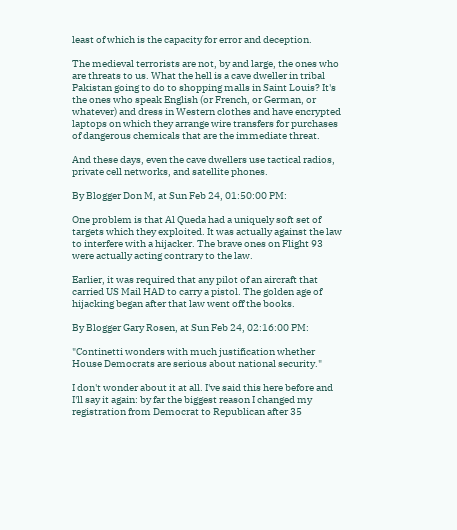least of which is the capacity for error and deception.

The medieval terrorists are not, by and large, the ones who are threats to us. What the hell is a cave dweller in tribal Pakistan going to do to shopping malls in Saint Louis? It's the ones who speak English (or French, or German, or whatever) and dress in Western clothes and have encrypted laptops on which they arrange wire transfers for purchases of dangerous chemicals that are the immediate threat.

And these days, even the cave dwellers use tactical radios, private cell networks, and satellite phones.

By Blogger Don M, at Sun Feb 24, 01:50:00 PM:

One problem is that Al Queda had a uniquely soft set of targets which they exploited. It was actually against the law to interfere with a hijacker. The brave ones on Flight 93 were actually acting contrary to the law.

Earlier, it was required that any pilot of an aircraft that carried US Mail HAD to carry a pistol. The golden age of hijacking began after that law went off the books.

By Blogger Gary Rosen, at Sun Feb 24, 02:16:00 PM:

"Continetti wonders with much justification whether House Democrats are serious about national security."

I don't wonder about it at all. I've said this here before and I'll say it again: by far the biggest reason I changed my registration from Democrat to Republican after 35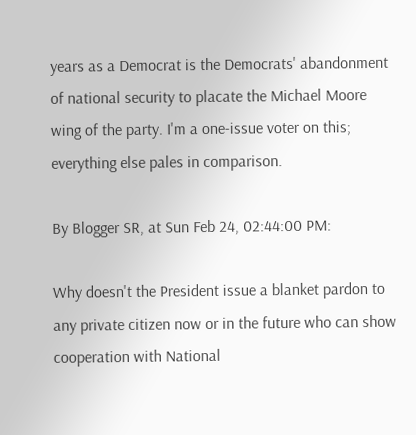years as a Democrat is the Democrats' abandonment of national security to placate the Michael Moore wing of the party. I'm a one-issue voter on this; everything else pales in comparison.

By Blogger SR, at Sun Feb 24, 02:44:00 PM:

Why doesn't the President issue a blanket pardon to any private citizen now or in the future who can show cooperation with National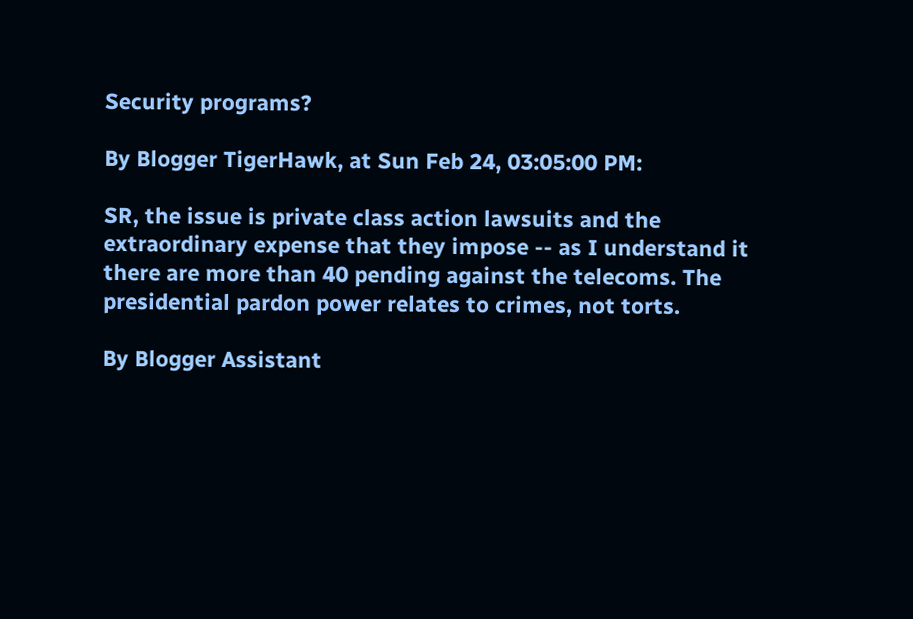Security programs?

By Blogger TigerHawk, at Sun Feb 24, 03:05:00 PM:

SR, the issue is private class action lawsuits and the extraordinary expense that they impose -- as I understand it there are more than 40 pending against the telecoms. The presidential pardon power relates to crimes, not torts.

By Blogger Assistant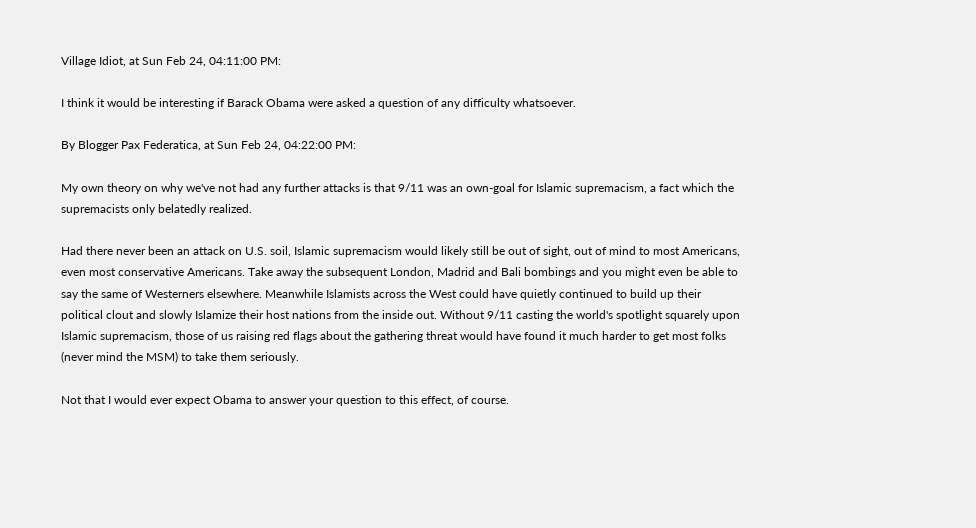Village Idiot, at Sun Feb 24, 04:11:00 PM:

I think it would be interesting if Barack Obama were asked a question of any difficulty whatsoever.

By Blogger Pax Federatica, at Sun Feb 24, 04:22:00 PM:

My own theory on why we've not had any further attacks is that 9/11 was an own-goal for Islamic supremacism, a fact which the supremacists only belatedly realized.

Had there never been an attack on U.S. soil, Islamic supremacism would likely still be out of sight, out of mind to most Americans, even most conservative Americans. Take away the subsequent London, Madrid and Bali bombings and you might even be able to say the same of Westerners elsewhere. Meanwhile Islamists across the West could have quietly continued to build up their political clout and slowly Islamize their host nations from the inside out. Without 9/11 casting the world's spotlight squarely upon Islamic supremacism, those of us raising red flags about the gathering threat would have found it much harder to get most folks (never mind the MSM) to take them seriously.

Not that I would ever expect Obama to answer your question to this effect, of course.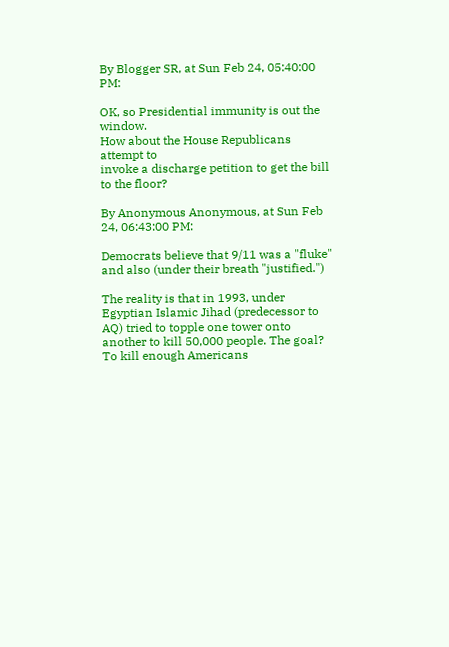By Blogger SR, at Sun Feb 24, 05:40:00 PM:

OK, so Presidential immunity is out the window.
How about the House Republicans attempt to
invoke a discharge petition to get the bill to the floor?

By Anonymous Anonymous, at Sun Feb 24, 06:43:00 PM:

Democrats believe that 9/11 was a "fluke" and also (under their breath "justified.")

The reality is that in 1993, under Egyptian Islamic Jihad (predecessor to AQ) tried to topple one tower onto another to kill 50,000 people. The goal? To kill enough Americans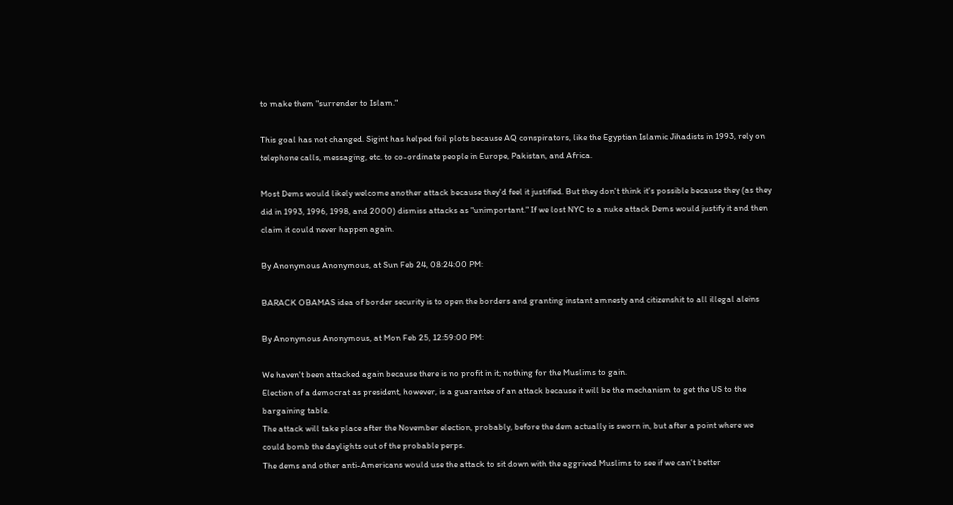to make them "surrender to Islam."

This goal has not changed. Sigint has helped foil plots because AQ conspirators, like the Egyptian Islamic Jihadists in 1993, rely on telephone calls, messaging, etc. to co-ordinate people in Europe, Pakistan, and Africa.

Most Dems would likely welcome another attack because they'd feel it justified. But they don't think it's possible because they (as they did in 1993, 1996, 1998, and 2000) dismiss attacks as "unimportant." If we lost NYC to a nuke attack Dems would justify it and then claim it could never happen again.

By Anonymous Anonymous, at Sun Feb 24, 08:24:00 PM:

BARACK OBAMAS idea of border security is to open the borders and granting instant amnesty and citizenshit to all illegal aleins

By Anonymous Anonymous, at Mon Feb 25, 12:59:00 PM:

We haven't been attacked again because there is no profit in it; nothing for the Muslims to gain.
Election of a democrat as president, however, is a guarantee of an attack because it will be the mechanism to get the US to the bargaining table.
The attack will take place after the November election, probably, before the dem actually is sworn in, but after a point where we could bomb the daylights out of the probable perps.
The dems and other anti-Americans would use the attack to sit down with the aggrived Muslims to see if we can't better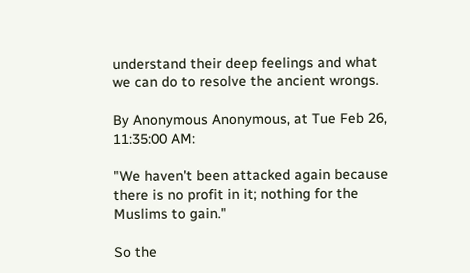understand their deep feelings and what we can do to resolve the ancient wrongs.

By Anonymous Anonymous, at Tue Feb 26, 11:35:00 AM:

"We haven't been attacked again because there is no profit in it; nothing for the Muslims to gain."

So the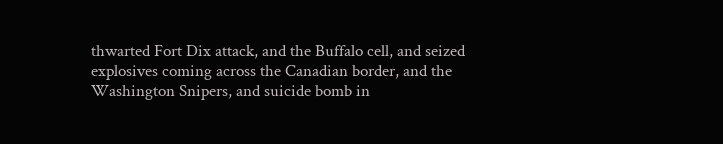thwarted Fort Dix attack, and the Buffalo cell, and seized explosives coming across the Canadian border, and the Washington Snipers, and suicide bomb in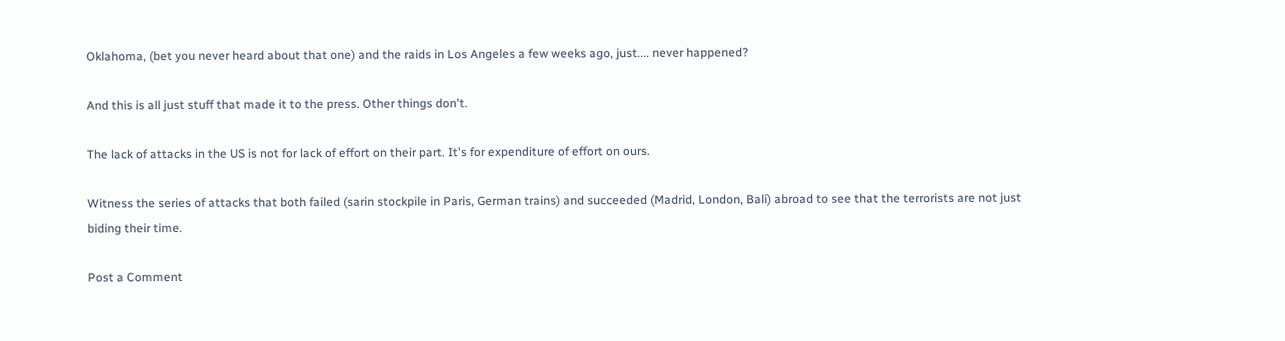Oklahoma, (bet you never heard about that one) and the raids in Los Angeles a few weeks ago, just.... never happened?

And this is all just stuff that made it to the press. Other things don't.

The lack of attacks in the US is not for lack of effort on their part. It's for expenditure of effort on ours.

Witness the series of attacks that both failed (sarin stockpile in Paris, German trains) and succeeded (Madrid, London, Bali) abroad to see that the terrorists are not just biding their time.

Post a Comment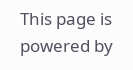This page is powered by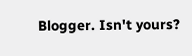Blogger. Isn't yours?